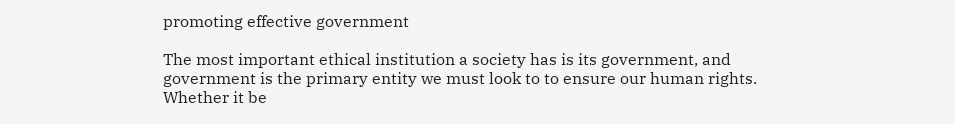promoting effective government

The most important ethical institution a society has is its government, and government is the primary entity we must look to to ensure our human rights. Whether it be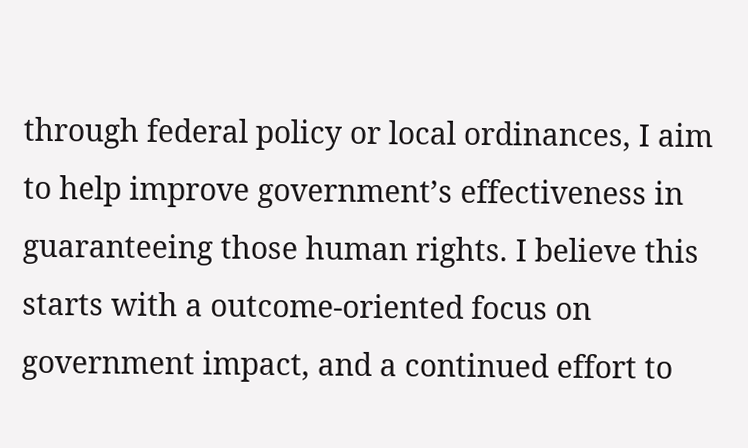through federal policy or local ordinances, I aim to help improve government’s effectiveness in guaranteeing those human rights. I believe this starts with a outcome-oriented focus on government impact, and a continued effort to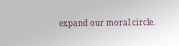expand our moral circle.